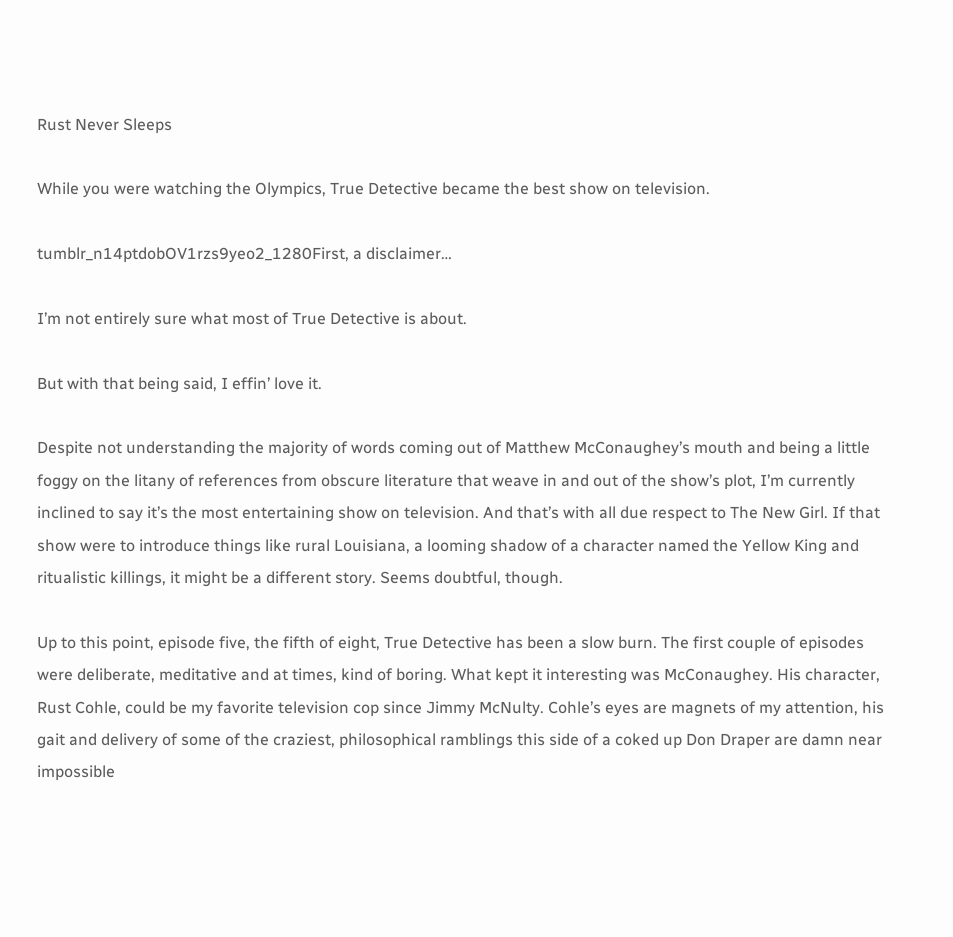Rust Never Sleeps

While you were watching the Olympics, True Detective became the best show on television.

tumblr_n14ptdobOV1rzs9yeo2_1280First, a disclaimer…

I’m not entirely sure what most of True Detective is about.

But with that being said, I effin’ love it.

Despite not understanding the majority of words coming out of Matthew McConaughey’s mouth and being a little foggy on the litany of references from obscure literature that weave in and out of the show’s plot, I’m currently inclined to say it’s the most entertaining show on television. And that’s with all due respect to The New Girl. If that show were to introduce things like rural Louisiana, a looming shadow of a character named the Yellow King and ritualistic killings, it might be a different story. Seems doubtful, though.

Up to this point, episode five, the fifth of eight, True Detective has been a slow burn. The first couple of episodes were deliberate, meditative and at times, kind of boring. What kept it interesting was McConaughey. His character, Rust Cohle, could be my favorite television cop since Jimmy McNulty. Cohle’s eyes are magnets of my attention, his gait and delivery of some of the craziest, philosophical ramblings this side of a coked up Don Draper are damn near impossible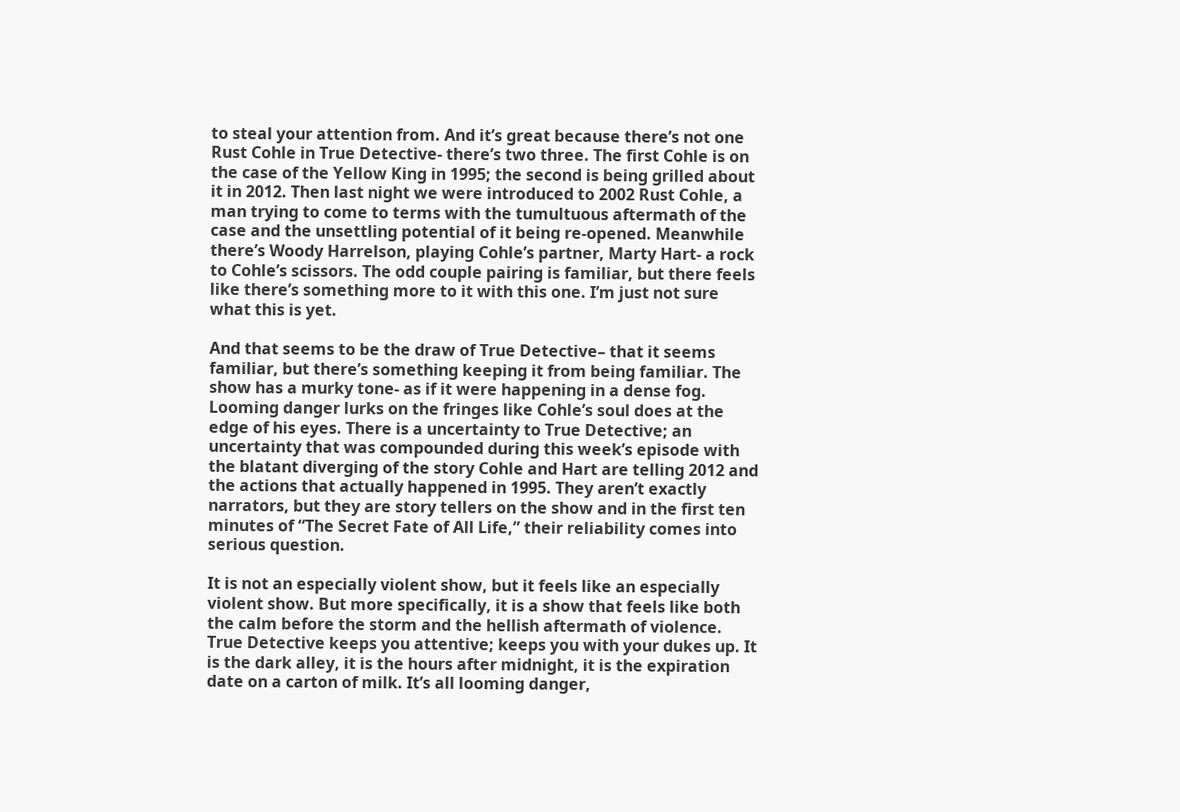to steal your attention from. And it’s great because there’s not one Rust Cohle in True Detective- there’s two three. The first Cohle is on the case of the Yellow King in 1995; the second is being grilled about it in 2012. Then last night we were introduced to 2002 Rust Cohle, a man trying to come to terms with the tumultuous aftermath of the case and the unsettling potential of it being re-opened. Meanwhile there’s Woody Harrelson, playing Cohle’s partner, Marty Hart- a rock to Cohle’s scissors. The odd couple pairing is familiar, but there feels like there’s something more to it with this one. I’m just not sure what this is yet.

And that seems to be the draw of True Detective– that it seems familiar, but there’s something keeping it from being familiar. The show has a murky tone- as if it were happening in a dense fog. Looming danger lurks on the fringes like Cohle’s soul does at the edge of his eyes. There is a uncertainty to True Detective; an uncertainty that was compounded during this week’s episode with the blatant diverging of the story Cohle and Hart are telling 2012 and the actions that actually happened in 1995. They aren’t exactly narrators, but they are story tellers on the show and in the first ten minutes of “The Secret Fate of All Life,” their reliability comes into serious question.

It is not an especially violent show, but it feels like an especially violent show. But more specifically, it is a show that feels like both the calm before the storm and the hellish aftermath of violence. True Detective keeps you attentive; keeps you with your dukes up. It is the dark alley, it is the hours after midnight, it is the expiration date on a carton of milk. It’s all looming danger,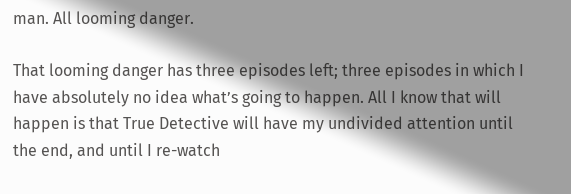man. All looming danger.

That looming danger has three episodes left; three episodes in which I have absolutely no idea what’s going to happen. All I know that will happen is that True Detective will have my undivided attention until the end, and until I re-watch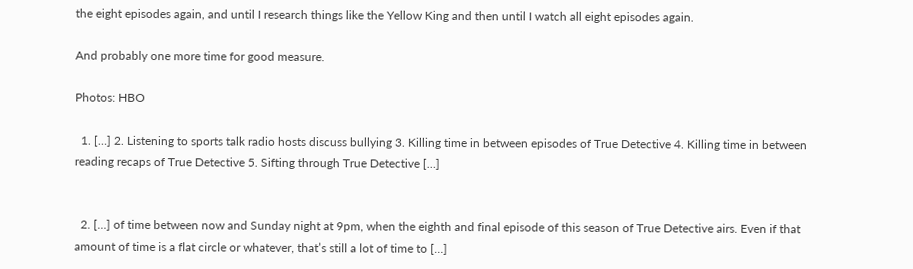the eight episodes again, and until I research things like the Yellow King and then until I watch all eight episodes again.

And probably one more time for good measure.

Photos: HBO

  1. […] 2. Listening to sports talk radio hosts discuss bullying 3. Killing time in between episodes of True Detective 4. Killing time in between reading recaps of True Detective 5. Sifting through True Detective […]


  2. […] of time between now and Sunday night at 9pm, when the eighth and final episode of this season of True Detective airs. Even if that amount of time is a flat circle or whatever, that’s still a lot of time to […]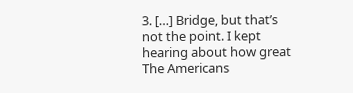3. […] Bridge, but that’s not the point. I kept hearing about how great The Americans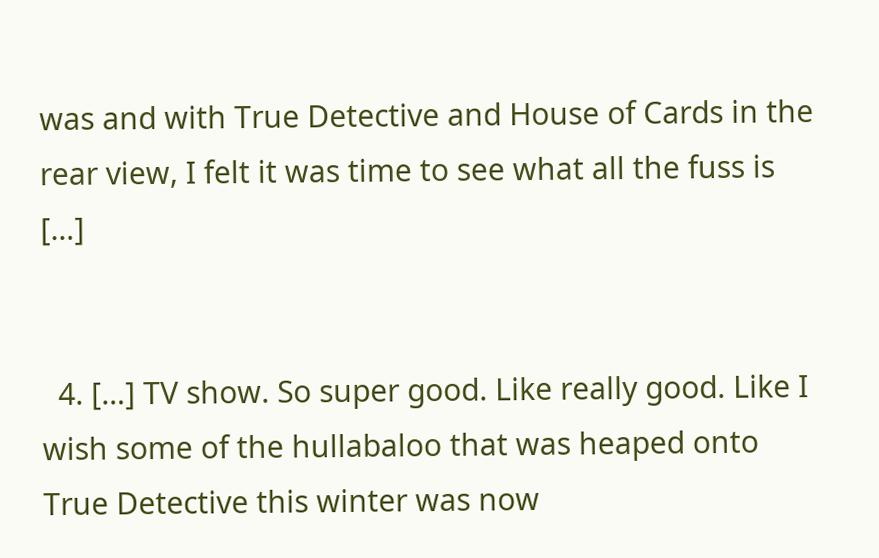was and with True Detective and House of Cards in the rear view, I felt it was time to see what all the fuss is […]


  4. […] TV show. So super good. Like really good. Like I wish some of the hullabaloo that was heaped onto True Detective this winter was now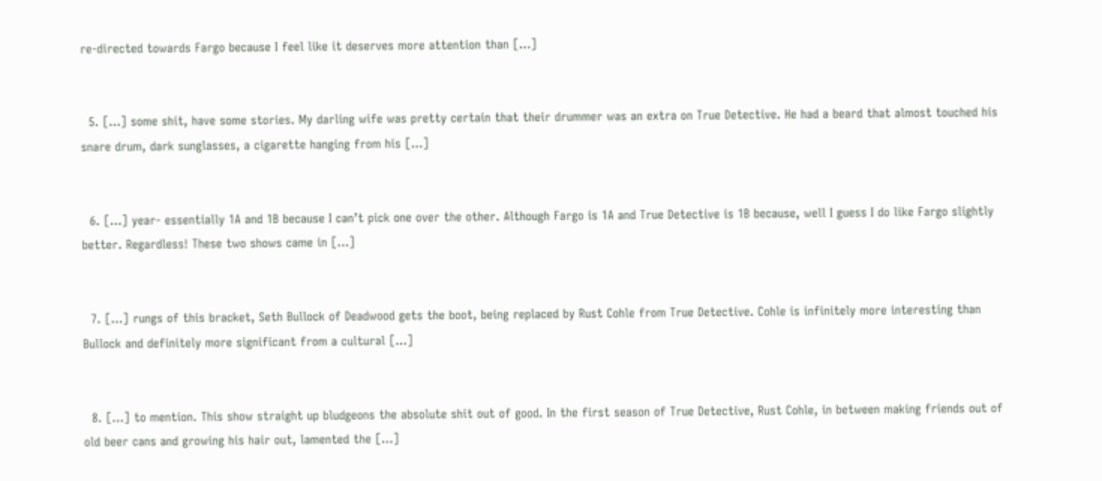re-directed towards Fargo because I feel like it deserves more attention than […]


  5. […] some shit, have some stories. My darling wife was pretty certain that their drummer was an extra on True Detective. He had a beard that almost touched his snare drum, dark sunglasses, a cigarette hanging from his […]


  6. […] year- essentially 1A and 1B because I can’t pick one over the other. Although Fargo is 1A and True Detective is 1B because, well I guess I do like Fargo slightly better. Regardless! These two shows came in […]


  7. […] rungs of this bracket, Seth Bullock of Deadwood gets the boot, being replaced by Rust Cohle from True Detective. Cohle is infinitely more interesting than Bullock and definitely more significant from a cultural […]


  8. […] to mention. This show straight up bludgeons the absolute shit out of good. In the first season of True Detective, Rust Cohle, in between making friends out of old beer cans and growing his hair out, lamented the […]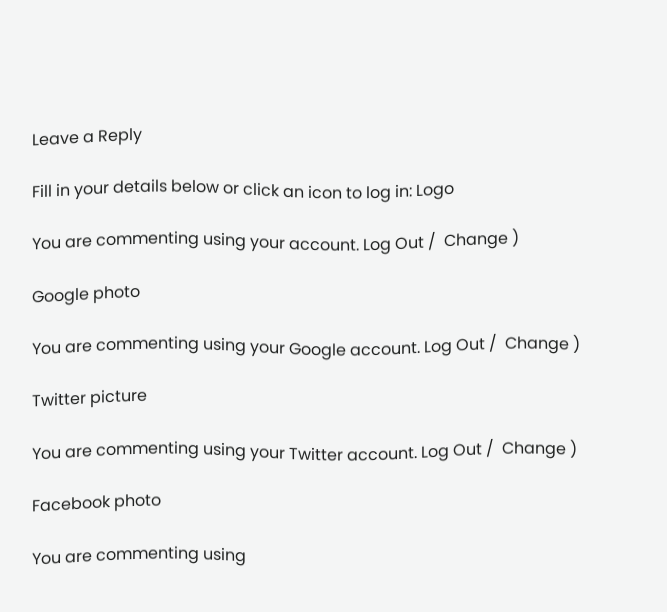Leave a Reply

Fill in your details below or click an icon to log in: Logo

You are commenting using your account. Log Out /  Change )

Google photo

You are commenting using your Google account. Log Out /  Change )

Twitter picture

You are commenting using your Twitter account. Log Out /  Change )

Facebook photo

You are commenting using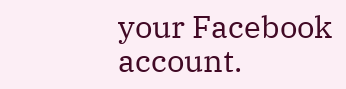your Facebook account.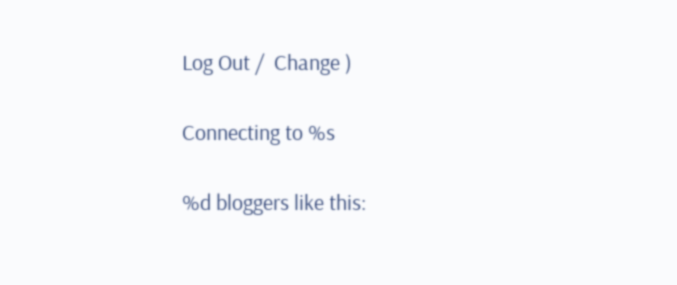Log Out /  Change )

Connecting to %s

%d bloggers like this: